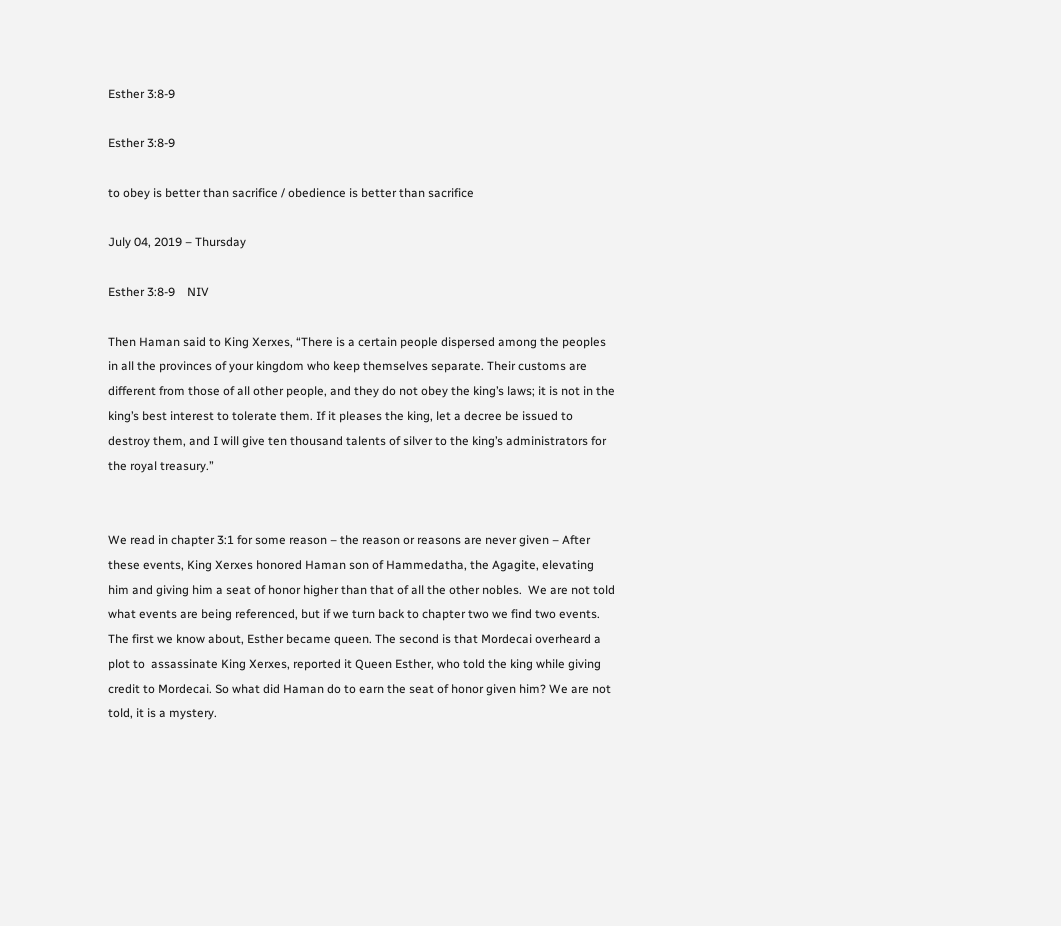Esther 3:8-9

Esther 3:8-9

to obey is better than sacrifice / obedience is better than sacrifice

July 04, 2019 – Thursday

Esther 3:8-9    NIV

Then Haman said to King Xerxes, “There is a certain people dispersed among the peoples in all the provinces of your kingdom who keep themselves separate. Their customs are different from those of all other people, and they do not obey the king’s laws; it is not in the king’s best interest to tolerate them. If it pleases the king, let a decree be issued to destroy them, and I will give ten thousand talents of silver to the king’s administrators for the royal treasury.”


We read in chapter 3:1 for some reason – the reason or reasons are never given – After these events, King Xerxes honored Haman son of Hammedatha, the Agagite, elevating him and giving him a seat of honor higher than that of all the other nobles.  We are not told what events are being referenced, but if we turn back to chapter two we find two events. The first we know about, Esther became queen. The second is that Mordecai overheard a plot to  assassinate King Xerxes, reported it Queen Esther, who told the king while giving credit to Mordecai. So what did Haman do to earn the seat of honor given him? We are not told, it is a mystery.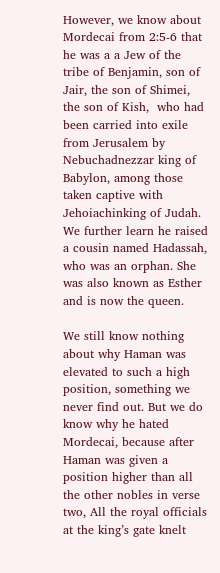However, we know about Mordecai from 2:5-6 that he was a a Jew of the tribe of Benjamin, son of Jair, the son of Shimei, the son of Kish,  who had been carried into exile from Jerusalem by Nebuchadnezzar king of Babylon, among those taken captive with Jehoiachinking of Judah. We further learn he raised a cousin named Hadassah, who was an orphan. She was also known as Esther and is now the queen.

We still know nothing about why Haman was elevated to such a high position, something we never find out. But we do know why he hated Mordecai, because after Haman was given a position higher than all the other nobles in verse two, All the royal officials at the king’s gate knelt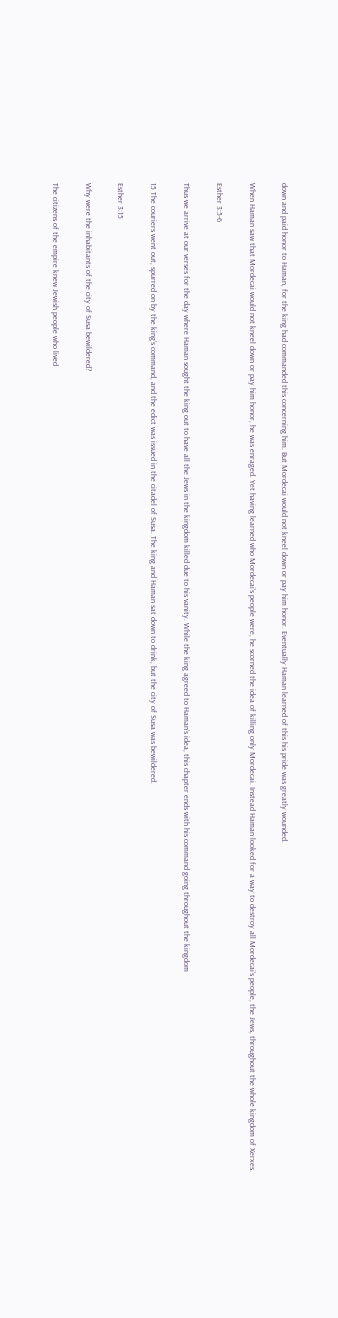down and paid honor to Haman, for the king had commanded this concerning him. But Mordecai would not kneel down or pay him honor. Eventually Haman learned of this his pride was greatly wounded.

When Haman saw that Mordecai would not kneel down or pay him honor, he was enraged. Yet having learned who Mordecai’s people were, he scorned the idea of killing only Mordecai. Instead Haman looked for a way to destroy all Mordecai’s people, the Jews, throughout the whole kingdom of Xerxes.

Esther 3:5-6

Thus we arrive at our verses for the day where Haman sought the king out to have all the Jews in the kingdom killed due to his vanity. While the king agreed to Haman’s idea, this chapter ends with his command going throughout the kingdom

15 The couriers went out, spurred on by the king’s command, and the edict was issued in the citadel of Susa. The king and Haman sat down to drink, but the city of Susa was bewildered.

Esther 3:15

Why were the inhabitants of the city of Susa bewildered?

The citizens of the empire knew Jewish people who lived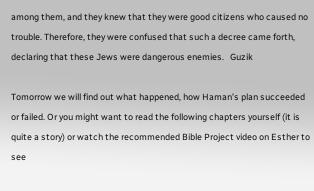among them, and they knew that they were good citizens who caused no trouble. Therefore, they were confused that such a decree came forth, declaring that these Jews were dangerous enemies.   Guzik

Tomorrow we will find out what happened, how Haman’s plan succeeded or failed. Or you might want to read the following chapters yourself (it is quite a story) or watch the recommended Bible Project video on Esther to see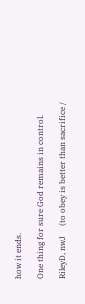how it ends.

One thing for sure God remains in control.

RileyD, nwJ     (to obey is better than sacrifice /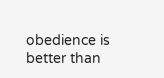obedience is better than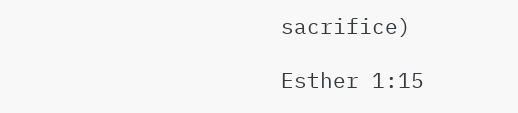sacrifice)

Esther 1:15